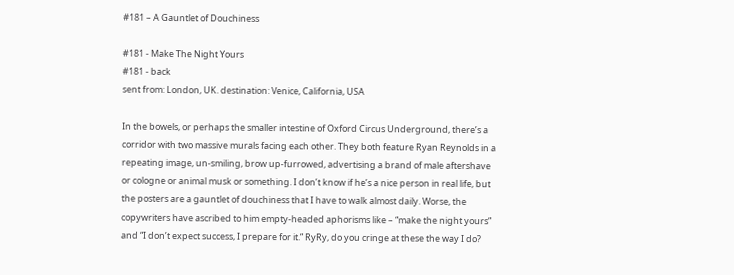#181 – A Gauntlet of Douchiness

#181 - Make The Night Yours
#181 - back
sent from: London, UK. destination: Venice, California, USA

In the bowels, or perhaps the smaller intestine of Oxford Circus Underground, there’s a corridor with two massive murals facing each other. They both feature Ryan Reynolds in a repeating image, un-smiling, brow up-furrowed, advertising a brand of male aftershave or cologne or animal musk or something. I don’t know if he’s a nice person in real life, but the posters are a gauntlet of douchiness that I have to walk almost daily. Worse, the copywriters have ascribed to him empty-headed aphorisms like – “make the night yours” and “I don’t expect success, I prepare for it.” RyRy, do you cringe at these the way I do?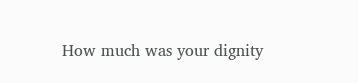How much was your dignity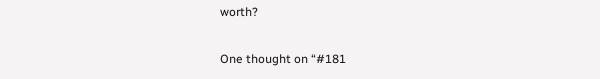worth?

One thought on “#181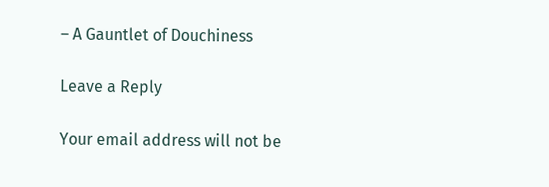– A Gauntlet of Douchiness

Leave a Reply

Your email address will not be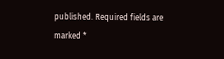published. Required fields are marked *